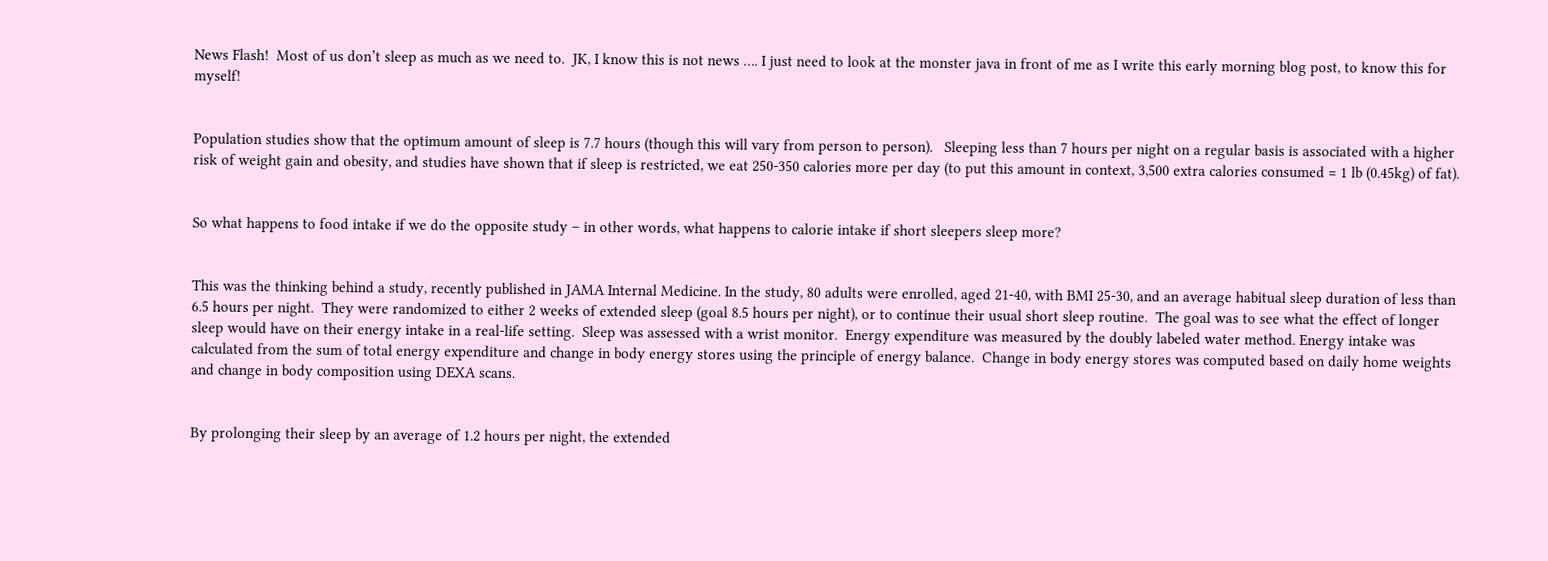News Flash!  Most of us don’t sleep as much as we need to.  JK, I know this is not news …. I just need to look at the monster java in front of me as I write this early morning blog post, to know this for myself!


Population studies show that the optimum amount of sleep is 7.7 hours (though this will vary from person to person).   Sleeping less than 7 hours per night on a regular basis is associated with a higher risk of weight gain and obesity, and studies have shown that if sleep is restricted, we eat 250-350 calories more per day (to put this amount in context, 3,500 extra calories consumed = 1 lb (0.45kg) of fat).


So what happens to food intake if we do the opposite study – in other words, what happens to calorie intake if short sleepers sleep more?


This was the thinking behind a study, recently published in JAMA Internal Medicine. In the study, 80 adults were enrolled, aged 21-40, with BMI 25-30, and an average habitual sleep duration of less than 6.5 hours per night.  They were randomized to either 2 weeks of extended sleep (goal 8.5 hours per night), or to continue their usual short sleep routine.  The goal was to see what the effect of longer sleep would have on their energy intake in a real-life setting.  Sleep was assessed with a wrist monitor.  Energy expenditure was measured by the doubly labeled water method. Energy intake was calculated from the sum of total energy expenditure and change in body energy stores using the principle of energy balance.  Change in body energy stores was computed based on daily home weights and change in body composition using DEXA scans.


By prolonging their sleep by an average of 1.2 hours per night, the extended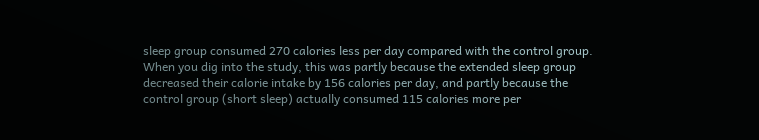sleep group consumed 270 calories less per day compared with the control group. When you dig into the study, this was partly because the extended sleep group decreased their calorie intake by 156 calories per day, and partly because the control group (short sleep) actually consumed 115 calories more per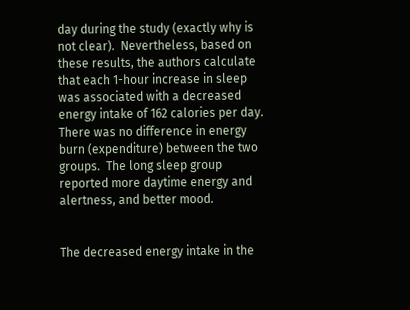day during the study (exactly why is not clear).  Nevertheless, based on these results, the authors calculate that each 1-hour increase in sleep was associated with a decreased energy intake of 162 calories per day.   There was no difference in energy burn (expenditure) between the two groups.  The long sleep group reported more daytime energy and alertness, and better mood.


The decreased energy intake in the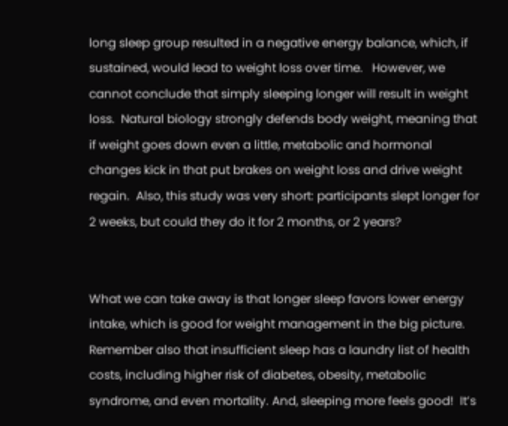long sleep group resulted in a negative energy balance, which, if sustained, would lead to weight loss over time.   However, we cannot conclude that simply sleeping longer will result in weight loss.  Natural biology strongly defends body weight, meaning that if weight goes down even a little, metabolic and hormonal changes kick in that put brakes on weight loss and drive weight regain.  Also, this study was very short: participants slept longer for 2 weeks, but could they do it for 2 months, or 2 years?


What we can take away is that longer sleep favors lower energy intake, which is good for weight management in the big picture.  Remember also that insufficient sleep has a laundry list of health costs, including higher risk of diabetes, obesity, metabolic syndrome, and even mortality. And, sleeping more feels good!  It’s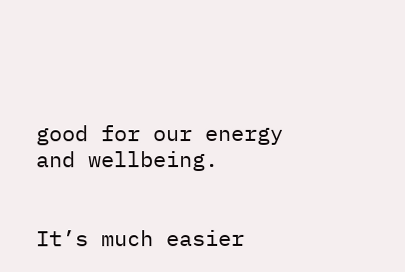good for our energy and wellbeing.


It’s much easier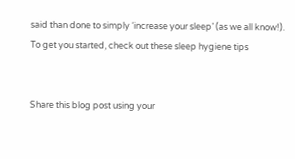said than done to simply ‘increase your sleep’ (as we all know!).  To get you started, check out these sleep hygiene tips


Share this blog post using your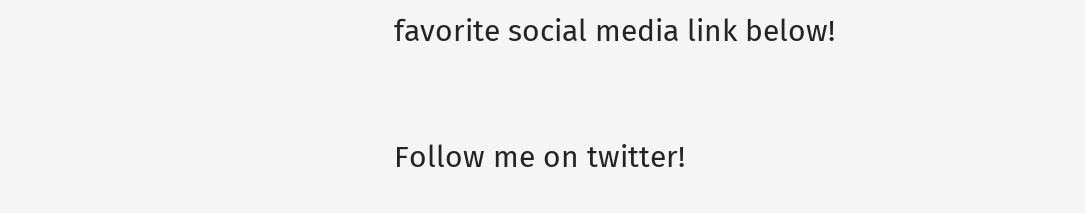favorite social media link below!


Follow me on twitter!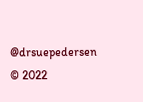@drsuepedersen © 2022